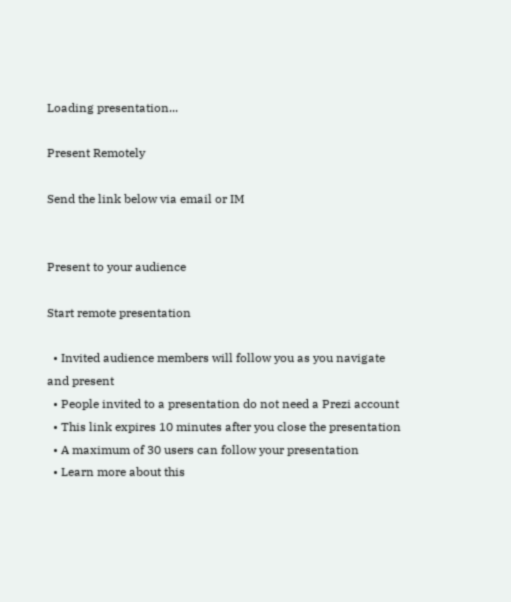Loading presentation...

Present Remotely

Send the link below via email or IM


Present to your audience

Start remote presentation

  • Invited audience members will follow you as you navigate and present
  • People invited to a presentation do not need a Prezi account
  • This link expires 10 minutes after you close the presentation
  • A maximum of 30 users can follow your presentation
  • Learn more about this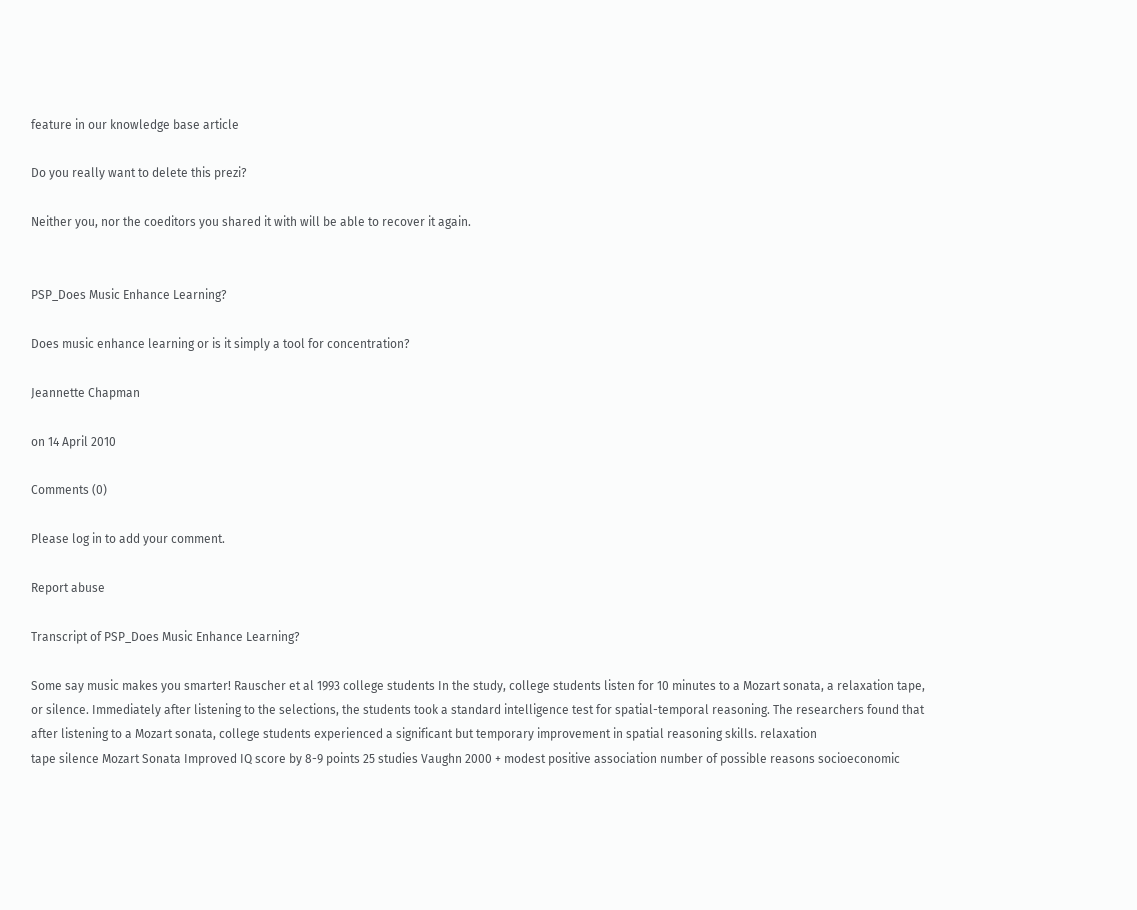feature in our knowledge base article

Do you really want to delete this prezi?

Neither you, nor the coeditors you shared it with will be able to recover it again.


PSP_Does Music Enhance Learning?

Does music enhance learning or is it simply a tool for concentration?

Jeannette Chapman

on 14 April 2010

Comments (0)

Please log in to add your comment.

Report abuse

Transcript of PSP_Does Music Enhance Learning?

Some say music makes you smarter! Rauscher et al 1993 college students In the study, college students listen for 10 minutes to a Mozart sonata, a relaxation tape, or silence. Immediately after listening to the selections, the students took a standard intelligence test for spatial-temporal reasoning. The researchers found that after listening to a Mozart sonata, college students experienced a significant but temporary improvement in spatial reasoning skills. relaxation
tape silence Mozart Sonata Improved IQ score by 8-9 points 25 studies Vaughn 2000 + modest positive association number of possible reasons socioeconomic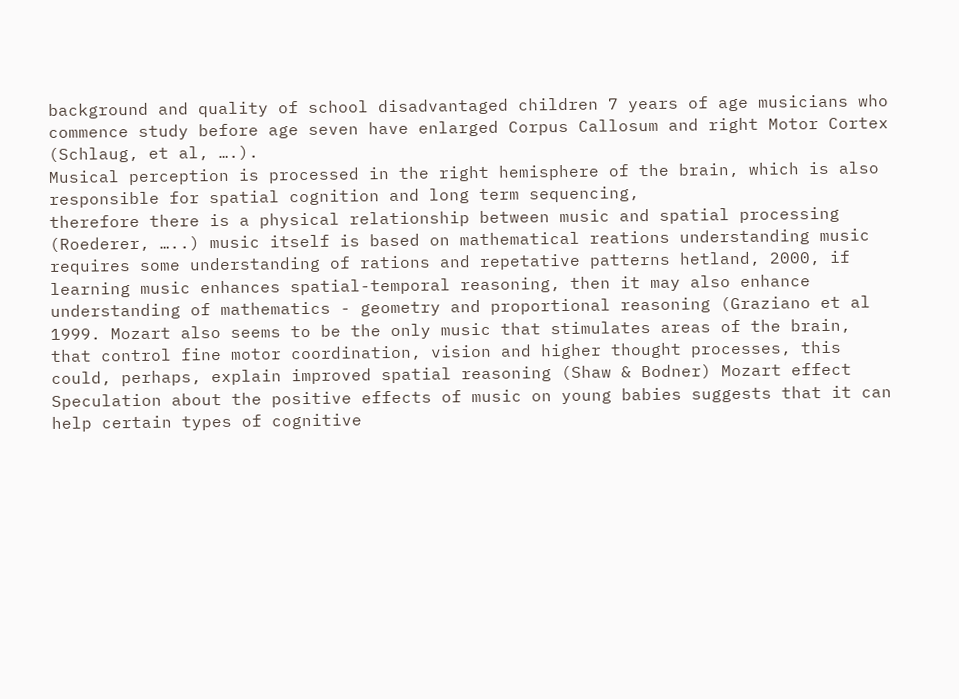background and quality of school disadvantaged children 7 years of age musicians who commence study before age seven have enlarged Corpus Callosum and right Motor Cortex (Schlaug, et al, ….).
Musical perception is processed in the right hemisphere of the brain, which is also responsible for spatial cognition and long term sequencing,
therefore there is a physical relationship between music and spatial processing (Roederer, …..) music itself is based on mathematical reations understanding music requires some understanding of rations and repetative patterns hetland, 2000, if learning music enhances spatial-temporal reasoning, then it may also enhance understanding of mathematics - geometry and proportional reasoning (Graziano et al 1999. Mozart also seems to be the only music that stimulates areas of the brain, that control fine motor coordination, vision and higher thought processes, this could, perhaps, explain improved spatial reasoning (Shaw & Bodner) Mozart effect Speculation about the positive effects of music on young babies suggests that it can help certain types of cognitive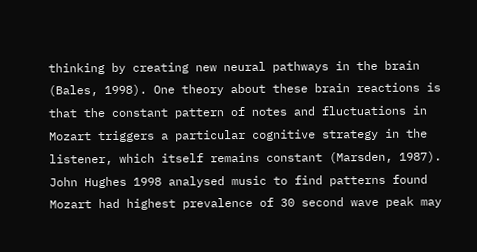thinking by creating new neural pathways in the brain (Bales, 1998). One theory about these brain reactions is that the constant pattern of notes and fluctuations in Mozart triggers a particular cognitive strategy in the listener, which itself remains constant (Marsden, 1987). John Hughes 1998 analysed music to find patterns found Mozart had highest prevalence of 30 second wave peak may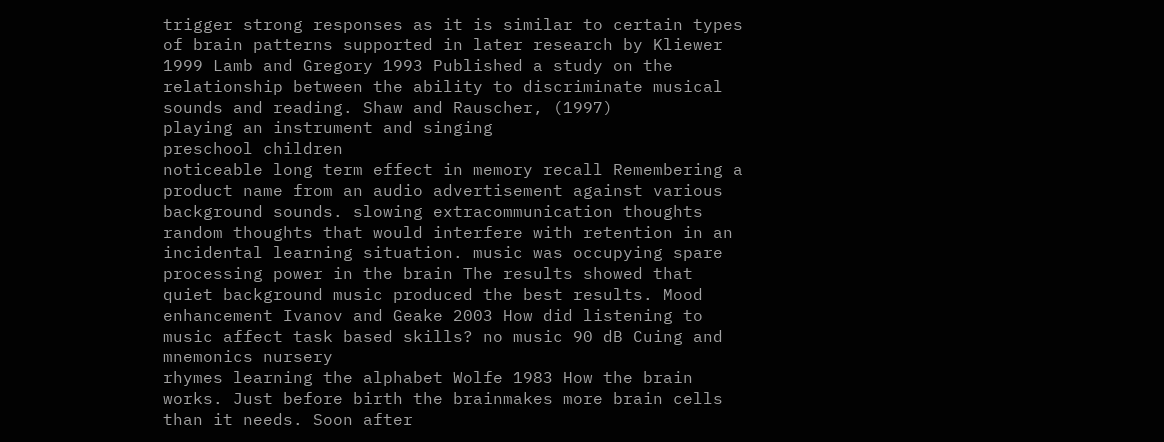trigger strong responses as it is similar to certain types of brain patterns supported in later research by Kliewer 1999 Lamb and Gregory 1993 Published a study on the relationship between the ability to discriminate musical sounds and reading. Shaw and Rauscher, (1997)
playing an instrument and singing
preschool children
noticeable long term effect in memory recall Remembering a product name from an audio advertisement against various background sounds. slowing extracommunication thoughts random thoughts that would interfere with retention in an incidental learning situation. music was occupying spare processing power in the brain The results showed that quiet background music produced the best results. Mood enhancement Ivanov and Geake 2003 How did listening to music affect task based skills? no music 90 dB Cuing and mnemonics nursery
rhymes learning the alphabet Wolfe 1983 How the brain works. Just before birth the brainmakes more brain cells than it needs. Soon after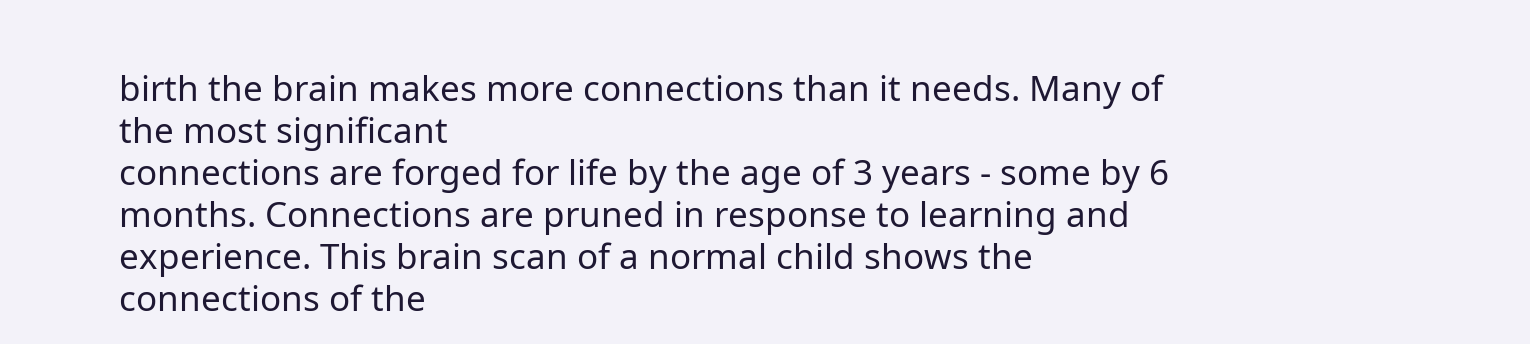birth the brain makes more connections than it needs. Many of the most significant
connections are forged for life by the age of 3 years - some by 6 months. Connections are pruned in response to learning and experience. This brain scan of a normal child shows the connections of the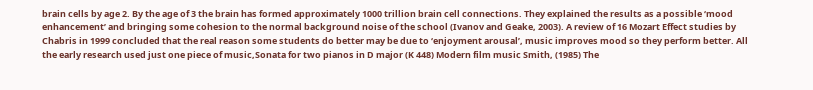brain cells by age 2. By the age of 3 the brain has formed approximately 1000 trillion brain cell connections. They explained the results as a possible ‘mood enhancement’ and bringing some cohesion to the normal background noise of the school (Ivanov and Geake, 2003). A review of 16 Mozart Effect studies by Chabris in 1999 concluded that the real reason some students do better may be due to ‘enjoyment arousal’, music improves mood so they perform better. All the early research used just one piece of music,Sonata for two pianos in D major (K 448) Modern film music Smith, (1985) The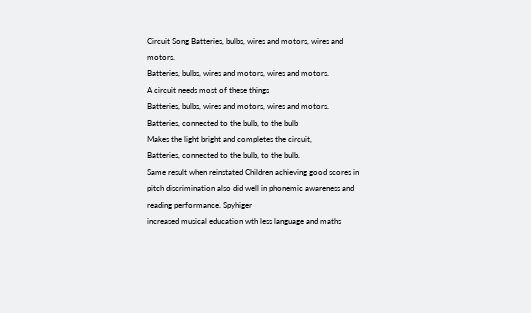Circuit Song Batteries, bulbs, wires and motors, wires and motors.
Batteries, bulbs, wires and motors, wires and motors.
A circuit needs most of these things
Batteries, bulbs, wires and motors, wires and motors. Batteries, connected to the bulb, to the bulb
Makes the light bright and completes the circuit,
Batteries, connected to the bulb, to the bulb.
Same result when reinstated Children achieving good scores in pitch discrimination also did well in phonemic awareness and reading performance. Spyhiger
increased musical education wth less language and maths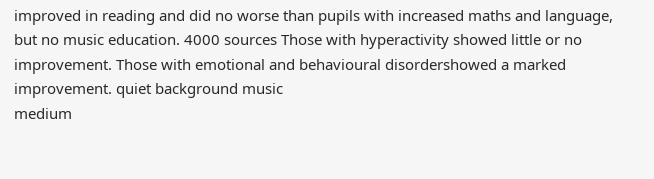improved in reading and did no worse than pupils with increased maths and language, but no music education. 4000 sources Those with hyperactivity showed little or no improvement. Those with emotional and behavioural disordershowed a marked improvement. quiet background music
medium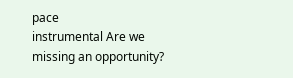pace
instrumental Are we missing an opportunity?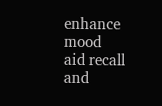enhance mood
aid recall and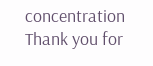concentration Thank you for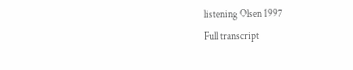listening Olsen 1997
Full transcript